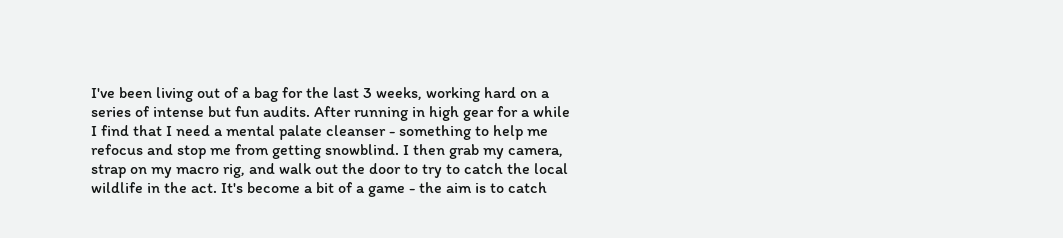I've been living out of a bag for the last 3 weeks, working hard on a series of intense but fun audits. After running in high gear for a while I find that I need a mental palate cleanser - something to help me refocus and stop me from getting snowblind. I then grab my camera, strap on my macro rig, and walk out the door to try to catch the local wildlife in the act. It's become a bit of a game - the aim is to catch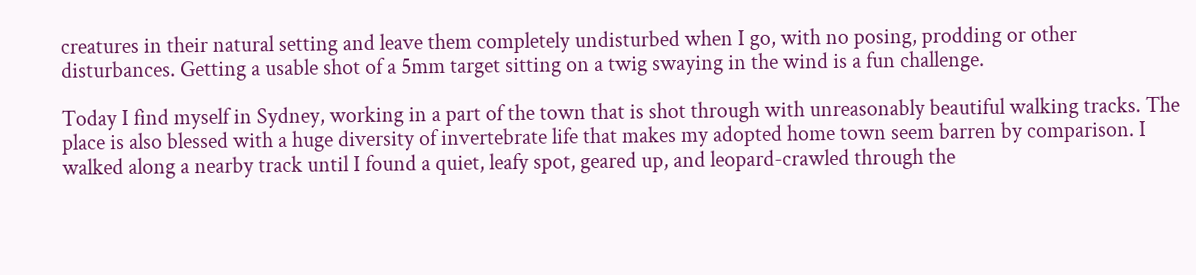creatures in their natural setting and leave them completely undisturbed when I go, with no posing, prodding or other disturbances. Getting a usable shot of a 5mm target sitting on a twig swaying in the wind is a fun challenge.

Today I find myself in Sydney, working in a part of the town that is shot through with unreasonably beautiful walking tracks. The place is also blessed with a huge diversity of invertebrate life that makes my adopted home town seem barren by comparison. I walked along a nearby track until I found a quiet, leafy spot, geared up, and leopard-crawled through the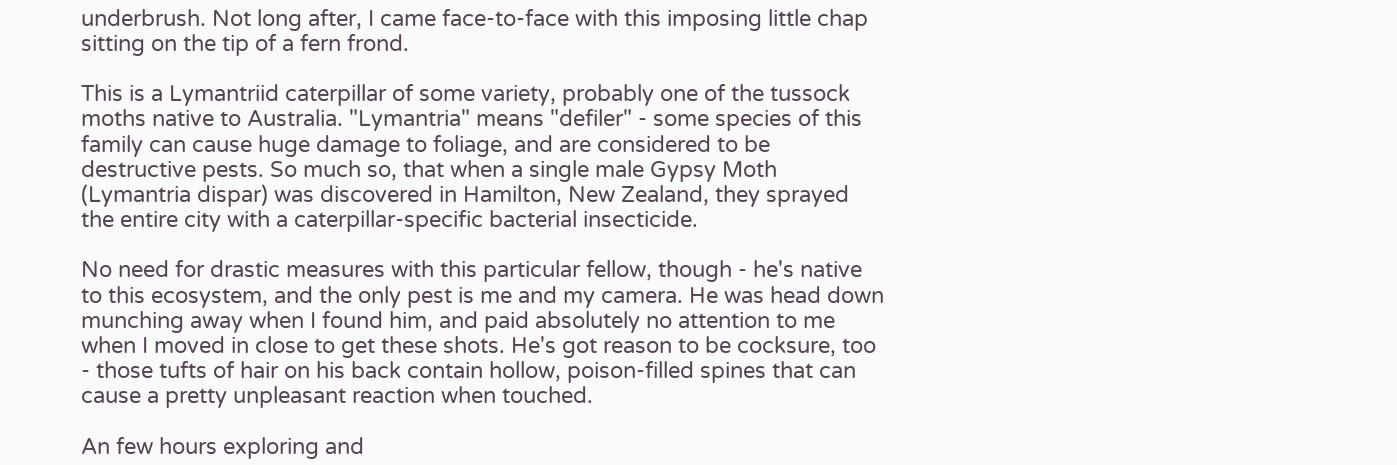underbrush. Not long after, I came face-to-face with this imposing little chap sitting on the tip of a fern frond.

This is a Lymantriid caterpillar of some variety, probably one of the tussock moths native to Australia. "Lymantria" means "defiler" - some species of this family can cause huge damage to foliage, and are considered to be destructive pests. So much so, that when a single male Gypsy Moth (Lymantria dispar) was discovered in Hamilton, New Zealand, they sprayed the entire city with a caterpillar-specific bacterial insecticide.

No need for drastic measures with this particular fellow, though - he's native to this ecosystem, and the only pest is me and my camera. He was head down munching away when I found him, and paid absolutely no attention to me when I moved in close to get these shots. He's got reason to be cocksure, too - those tufts of hair on his back contain hollow, poison-filled spines that can cause a pretty unpleasant reaction when touched.

An few hours exploring and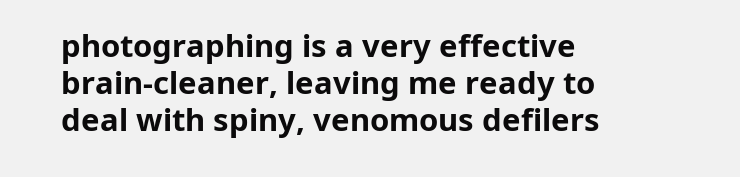photographing is a very effective brain-cleaner, leaving me ready to deal with spiny, venomous defilers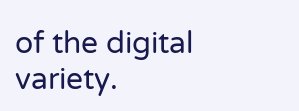of the digital variety.